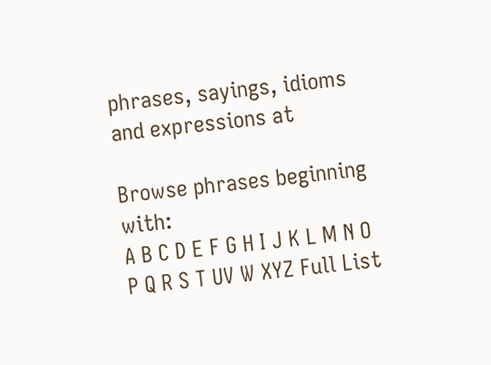phrases, sayings, idioms and expressions at

Browse phrases beginning with:
A B C D E F G H I J K L M N O P Q R S T UV W XYZ Full List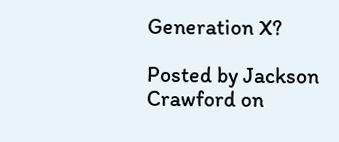Generation X?

Posted by Jackson Crawford on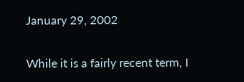January 29, 2002

While it is a fairly recent term, I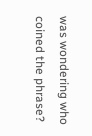was wondering who coined the phrase?